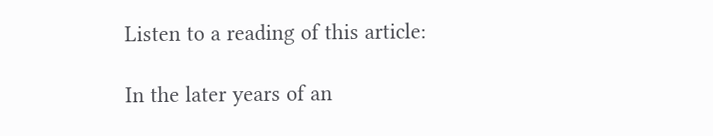Listen to a reading of this article:

In the later years of an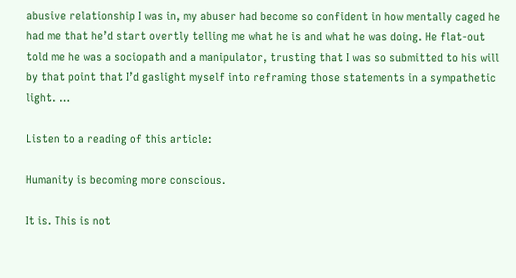abusive relationship I was in, my abuser had become so confident in how mentally caged he had me that he’d start overtly telling me what he is and what he was doing. He flat-out told me he was a sociopath and a manipulator, trusting that I was so submitted to his will by that point that I’d gaslight myself into reframing those statements in a sympathetic light. …

Listen to a reading of this article:

Humanity is becoming more conscious.

It is. This is not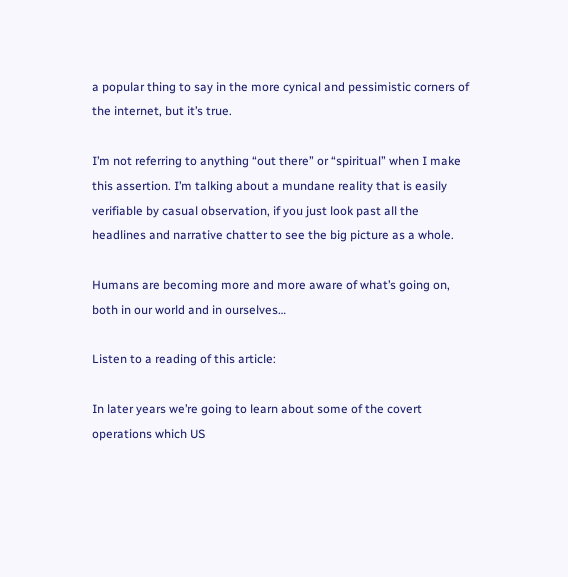a popular thing to say in the more cynical and pessimistic corners of the internet, but it’s true.

I’m not referring to anything “out there” or “spiritual” when I make this assertion. I’m talking about a mundane reality that is easily verifiable by casual observation, if you just look past all the headlines and narrative chatter to see the big picture as a whole.

Humans are becoming more and more aware of what’s going on, both in our world and in ourselves…

Listen to a reading of this article:

In later years we’re going to learn about some of the covert operations which US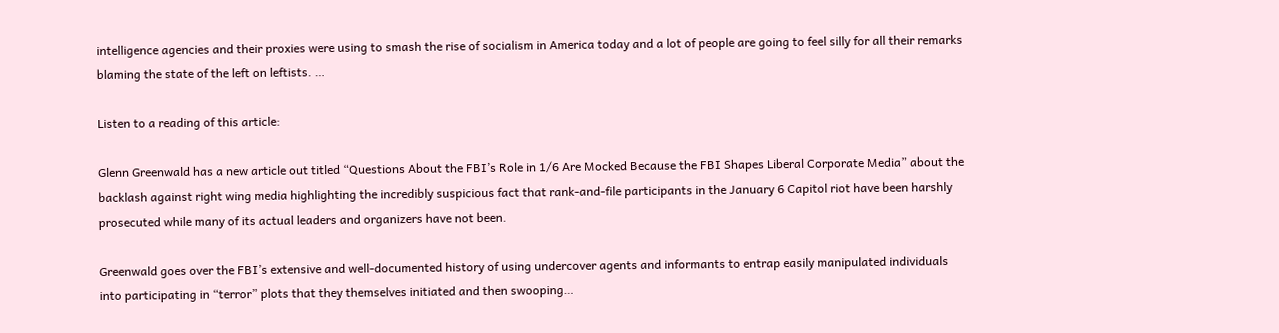intelligence agencies and their proxies were using to smash the rise of socialism in America today and a lot of people are going to feel silly for all their remarks blaming the state of the left on leftists. …

Listen to a reading of this article:

Glenn Greenwald has a new article out titled “Questions About the FBI’s Role in 1/6 Are Mocked Because the FBI Shapes Liberal Corporate Media” about the backlash against right wing media highlighting the incredibly suspicious fact that rank-and-file participants in the January 6 Capitol riot have been harshly prosecuted while many of its actual leaders and organizers have not been.

Greenwald goes over the FBI’s extensive and well-documented history of using undercover agents and informants to entrap easily manipulated individuals into participating in “terror” plots that they themselves initiated and then swooping…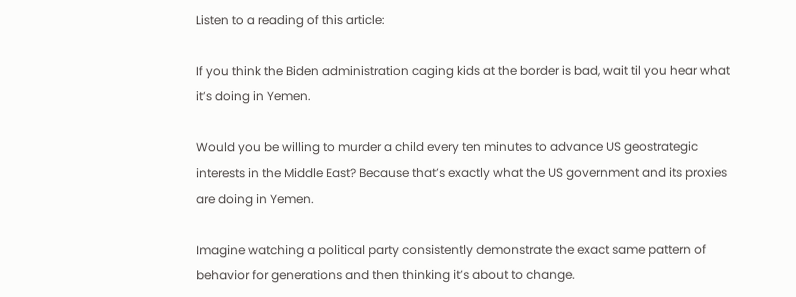Listen to a reading of this article:

If you think the Biden administration caging kids at the border is bad, wait til you hear what it’s doing in Yemen.

Would you be willing to murder a child every ten minutes to advance US geostrategic interests in the Middle East? Because that’s exactly what the US government and its proxies are doing in Yemen.

Imagine watching a political party consistently demonstrate the exact same pattern of behavior for generations and then thinking it’s about to change.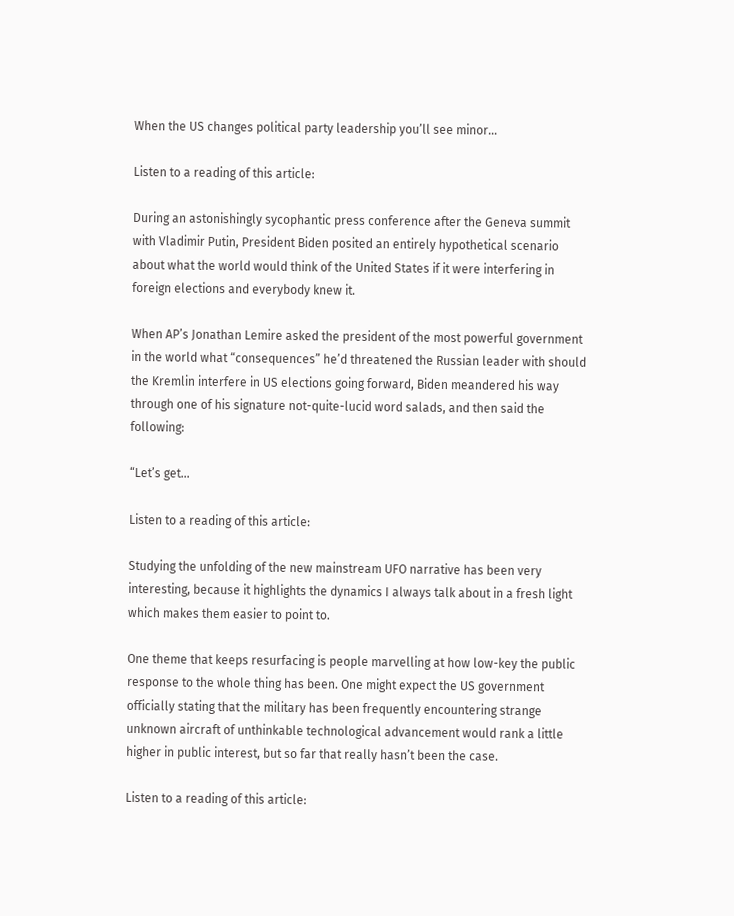When the US changes political party leadership you’ll see minor…

Listen to a reading of this article:

During an astonishingly sycophantic press conference after the Geneva summit with Vladimir Putin, President Biden posited an entirely hypothetical scenario about what the world would think of the United States if it were interfering in foreign elections and everybody knew it.

When AP’s Jonathan Lemire asked the president of the most powerful government in the world what “consequences” he’d threatened the Russian leader with should the Kremlin interfere in US elections going forward, Biden meandered his way through one of his signature not-quite-lucid word salads, and then said the following:

“Let’s get…

Listen to a reading of this article:

Studying the unfolding of the new mainstream UFO narrative has been very interesting, because it highlights the dynamics I always talk about in a fresh light which makes them easier to point to.

One theme that keeps resurfacing is people marvelling at how low-key the public response to the whole thing has been. One might expect the US government officially stating that the military has been frequently encountering strange unknown aircraft of unthinkable technological advancement would rank a little higher in public interest, but so far that really hasn’t been the case.

Listen to a reading of this article: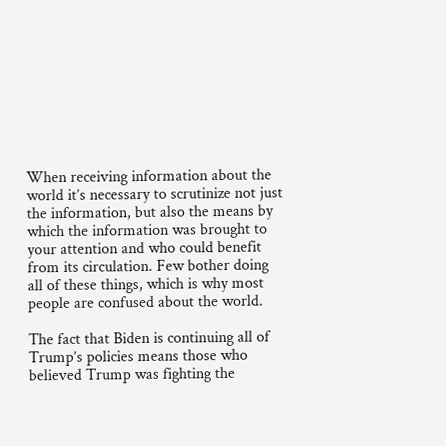When receiving information about the world it’s necessary to scrutinize not just the information, but also the means by which the information was brought to your attention and who could benefit from its circulation. Few bother doing all of these things, which is why most people are confused about the world.

The fact that Biden is continuing all of Trump’s policies means those who believed Trump was fighting the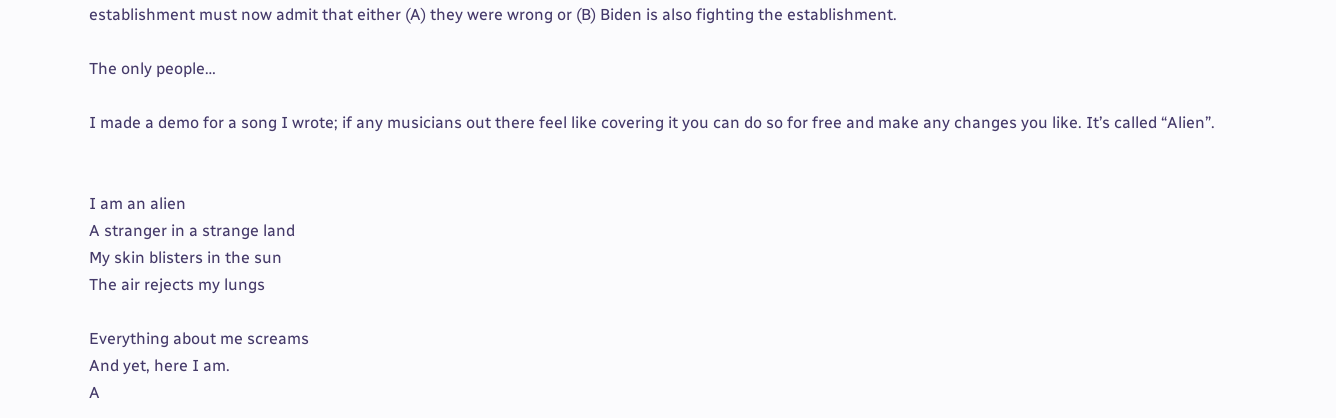establishment must now admit that either (A) they were wrong or (B) Biden is also fighting the establishment.

The only people…

I made a demo for a song I wrote; if any musicians out there feel like covering it you can do so for free and make any changes you like. It’s called “Alien”.


I am an alien
A stranger in a strange land
My skin blisters in the sun
The air rejects my lungs

Everything about me screams
And yet, here I am.
A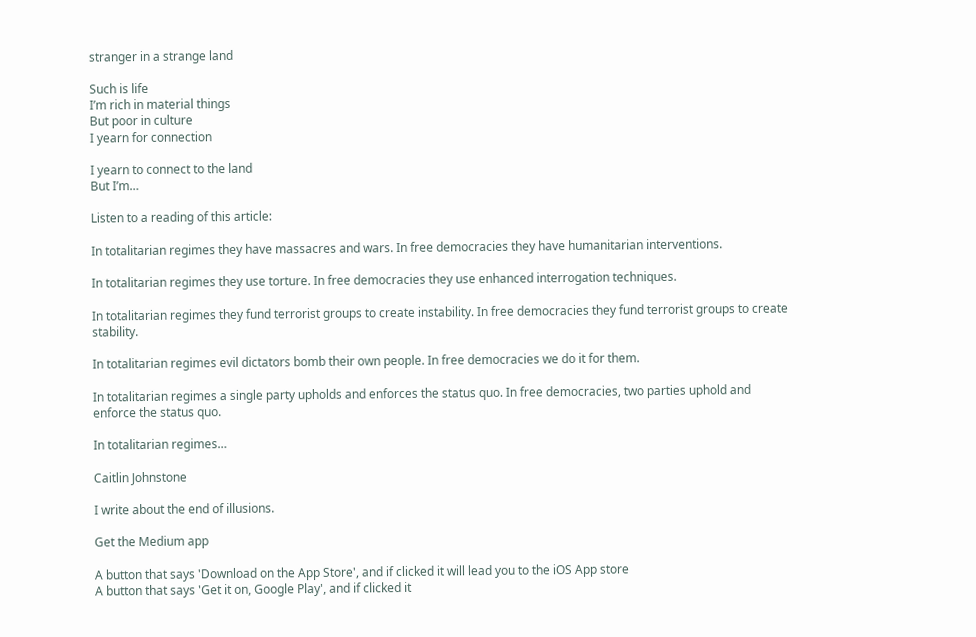stranger in a strange land

Such is life
I’m rich in material things
But poor in culture
I yearn for connection

I yearn to connect to the land
But I’m…

Listen to a reading of this article:

In totalitarian regimes they have massacres and wars. In free democracies they have humanitarian interventions.

In totalitarian regimes they use torture. In free democracies they use enhanced interrogation techniques.

In totalitarian regimes they fund terrorist groups to create instability. In free democracies they fund terrorist groups to create stability.

In totalitarian regimes evil dictators bomb their own people. In free democracies we do it for them.

In totalitarian regimes a single party upholds and enforces the status quo. In free democracies, two parties uphold and enforce the status quo.

In totalitarian regimes…

Caitlin Johnstone

I write about the end of illusions.

Get the Medium app

A button that says 'Download on the App Store', and if clicked it will lead you to the iOS App store
A button that says 'Get it on, Google Play', and if clicked it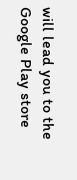will lead you to the Google Play store